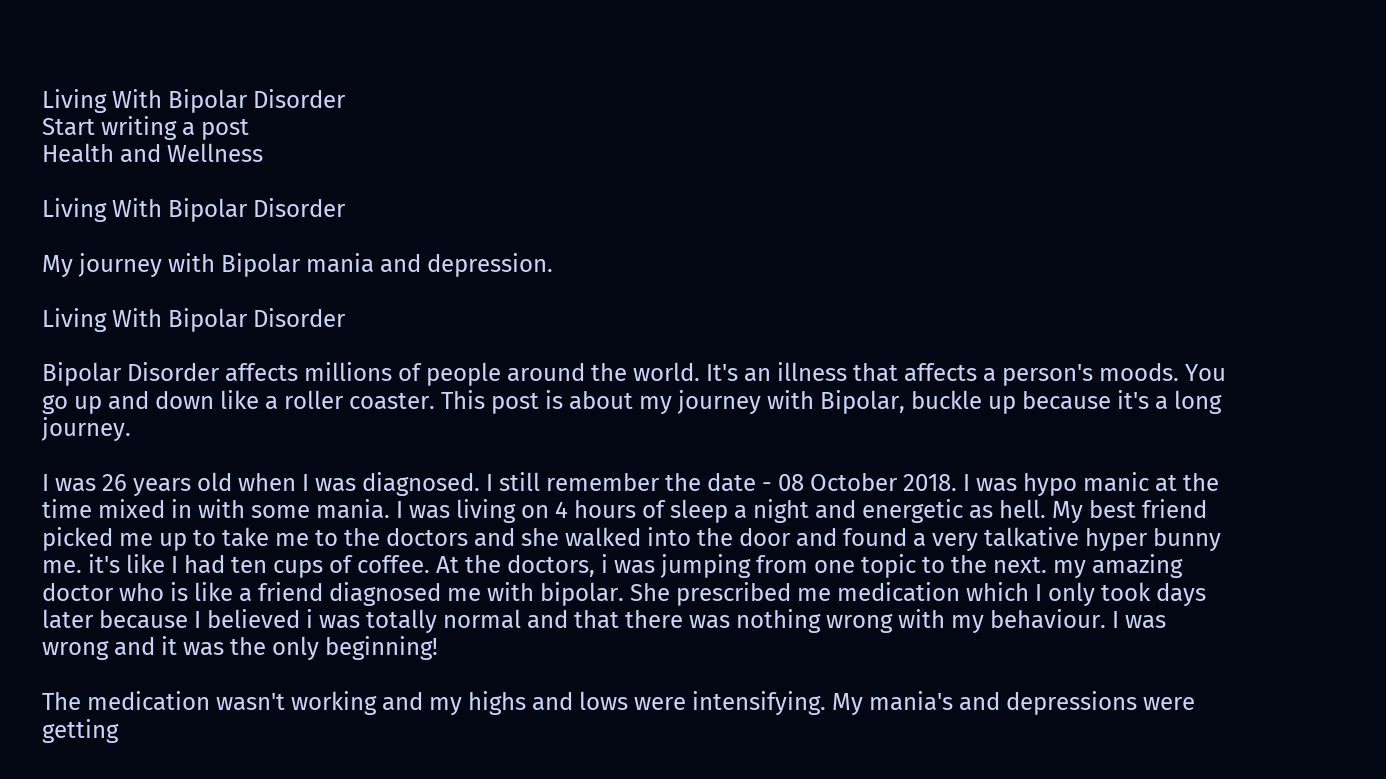Living With Bipolar Disorder
Start writing a post
Health and Wellness

Living With Bipolar Disorder

My journey with Bipolar mania and depression.

Living With Bipolar Disorder

Bipolar Disorder affects millions of people around the world. It's an illness that affects a person's moods. You go up and down like a roller coaster. This post is about my journey with Bipolar, buckle up because it's a long journey.

I was 26 years old when I was diagnosed. I still remember the date - 08 October 2018. I was hypo manic at the time mixed in with some mania. I was living on 4 hours of sleep a night and energetic as hell. My best friend picked me up to take me to the doctors and she walked into the door and found a very talkative hyper bunny me. it's like I had ten cups of coffee. At the doctors, i was jumping from one topic to the next. my amazing doctor who is like a friend diagnosed me with bipolar. She prescribed me medication which I only took days later because I believed i was totally normal and that there was nothing wrong with my behaviour. I was wrong and it was the only beginning!

The medication wasn't working and my highs and lows were intensifying. My mania's and depressions were getting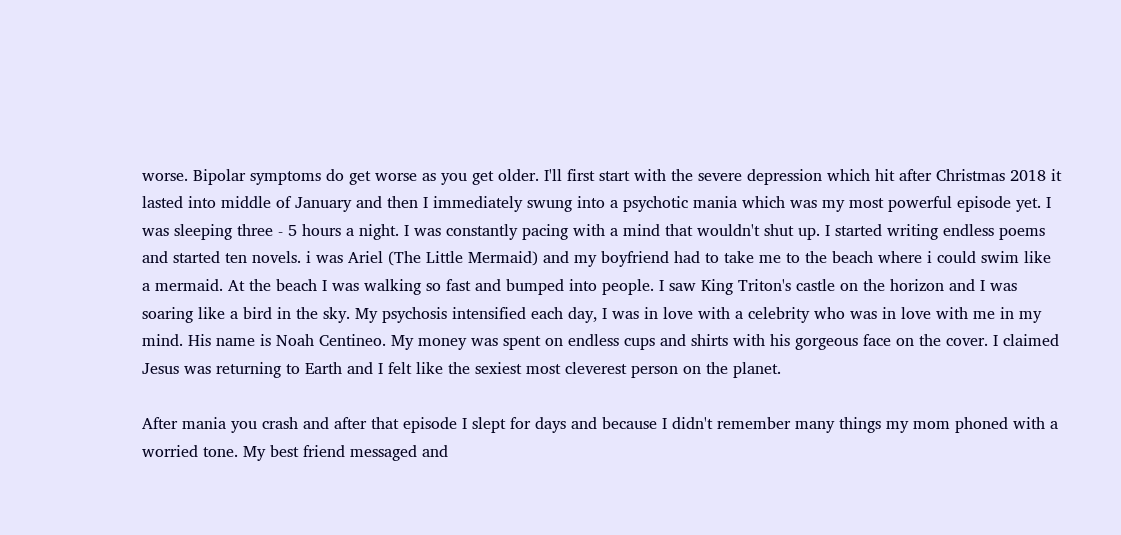worse. Bipolar symptoms do get worse as you get older. I'll first start with the severe depression which hit after Christmas 2018 it lasted into middle of January and then I immediately swung into a psychotic mania which was my most powerful episode yet. I was sleeping three - 5 hours a night. I was constantly pacing with a mind that wouldn't shut up. I started writing endless poems and started ten novels. i was Ariel (The Little Mermaid) and my boyfriend had to take me to the beach where i could swim like a mermaid. At the beach I was walking so fast and bumped into people. I saw King Triton's castle on the horizon and I was soaring like a bird in the sky. My psychosis intensified each day, I was in love with a celebrity who was in love with me in my mind. His name is Noah Centineo. My money was spent on endless cups and shirts with his gorgeous face on the cover. I claimed Jesus was returning to Earth and I felt like the sexiest most cleverest person on the planet.

After mania you crash and after that episode I slept for days and because I didn't remember many things my mom phoned with a worried tone. My best friend messaged and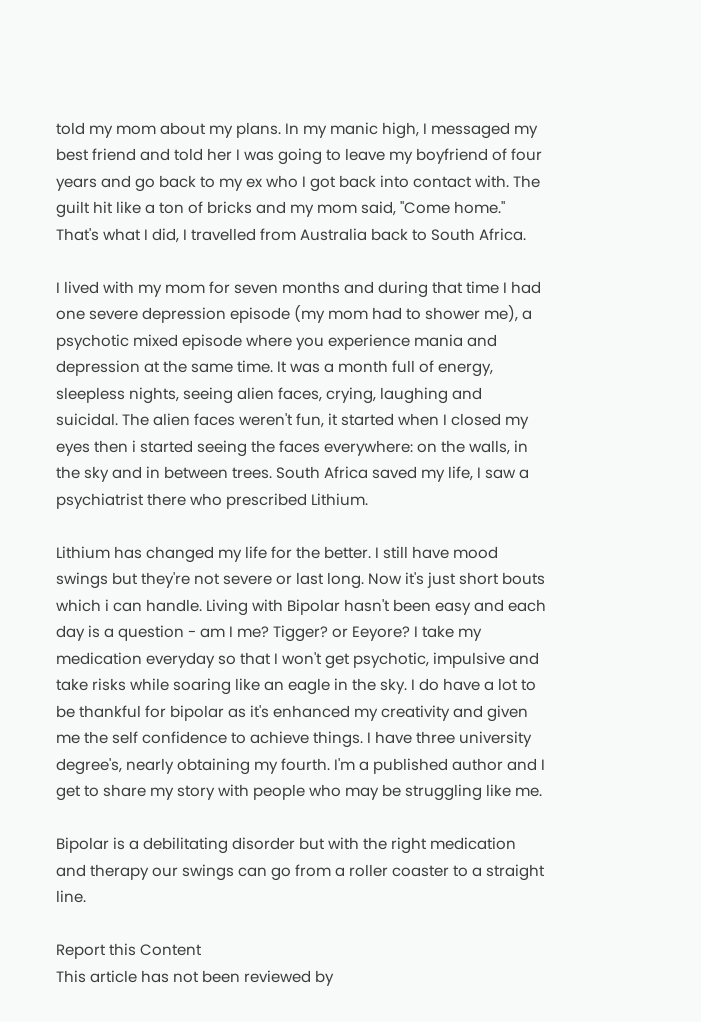told my mom about my plans. In my manic high, I messaged my best friend and told her I was going to leave my boyfriend of four years and go back to my ex who I got back into contact with. The guilt hit like a ton of bricks and my mom said, "Come home." That's what I did, I travelled from Australia back to South Africa.

I lived with my mom for seven months and during that time I had one severe depression episode (my mom had to shower me), a psychotic mixed episode where you experience mania and depression at the same time. It was a month full of energy, sleepless nights, seeing alien faces, crying, laughing and suicidal. The alien faces weren't fun, it started when I closed my eyes then i started seeing the faces everywhere: on the walls, in the sky and in between trees. South Africa saved my life, I saw a psychiatrist there who prescribed Lithium.

Lithium has changed my life for the better. I still have mood swings but they're not severe or last long. Now it's just short bouts which i can handle. Living with Bipolar hasn't been easy and each day is a question - am I me? Tigger? or Eeyore? I take my medication everyday so that I won't get psychotic, impulsive and take risks while soaring like an eagle in the sky. I do have a lot to be thankful for bipolar as it's enhanced my creativity and given me the self confidence to achieve things. I have three university degree's, nearly obtaining my fourth. I'm a published author and I get to share my story with people who may be struggling like me.

Bipolar is a debilitating disorder but with the right medication and therapy our swings can go from a roller coaster to a straight line.

Report this Content
This article has not been reviewed by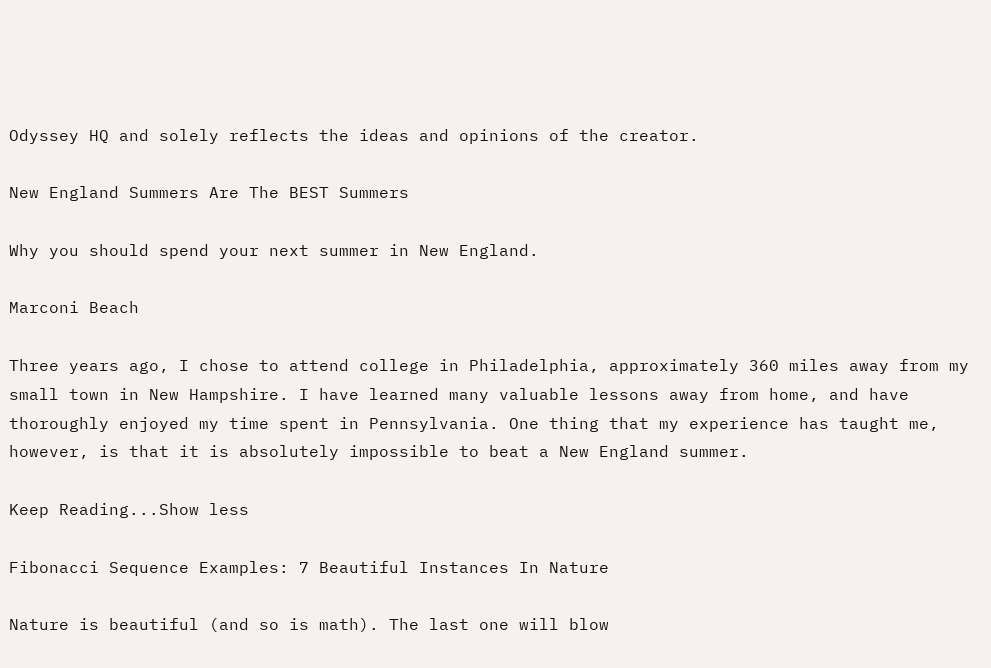Odyssey HQ and solely reflects the ideas and opinions of the creator.

New England Summers Are The BEST Summers

Why you should spend your next summer in New England.

Marconi Beach

Three years ago, I chose to attend college in Philadelphia, approximately 360 miles away from my small town in New Hampshire. I have learned many valuable lessons away from home, and have thoroughly enjoyed my time spent in Pennsylvania. One thing that my experience has taught me, however, is that it is absolutely impossible to beat a New England summer.

Keep Reading...Show less

Fibonacci Sequence Examples: 7 Beautiful Instances In Nature

Nature is beautiful (and so is math). The last one will blow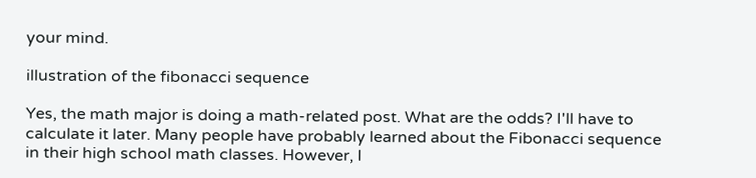your mind.

illustration of the fibonacci sequence

Yes, the math major is doing a math-related post. What are the odds? I'll have to calculate it later. Many people have probably learned about the Fibonacci sequence in their high school math classes. However, I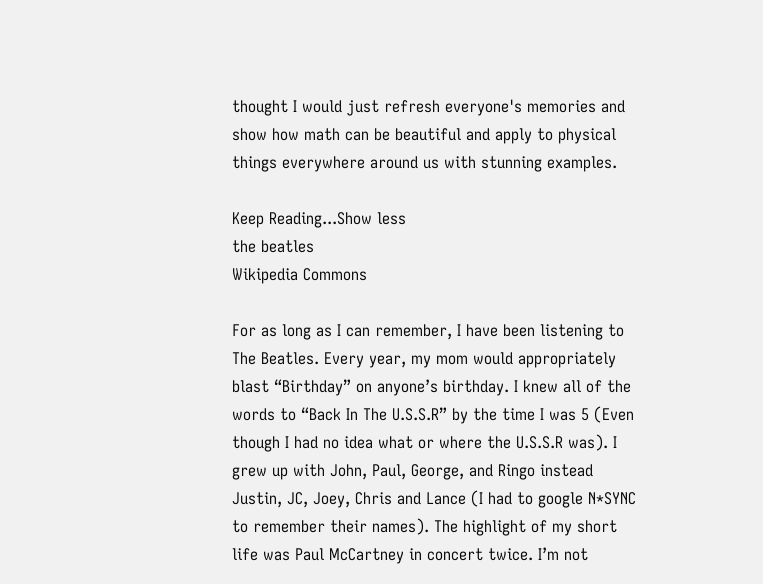thought I would just refresh everyone's memories and show how math can be beautiful and apply to physical things everywhere around us with stunning examples.

Keep Reading...Show less
the beatles
Wikipedia Commons

For as long as I can remember, I have been listening to The Beatles. Every year, my mom would appropriately blast “Birthday” on anyone’s birthday. I knew all of the words to “Back In The U.S.S.R” by the time I was 5 (Even though I had no idea what or where the U.S.S.R was). I grew up with John, Paul, George, and Ringo instead Justin, JC, Joey, Chris and Lance (I had to google N*SYNC to remember their names). The highlight of my short life was Paul McCartney in concert twice. I’m not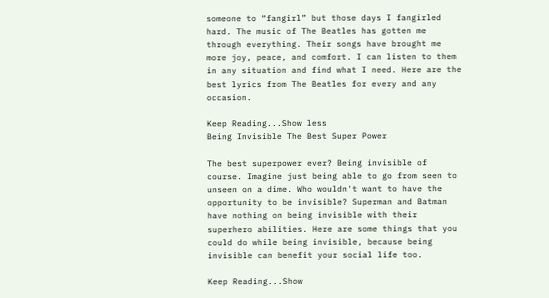someone to “fangirl” but those days I fangirled hard. The music of The Beatles has gotten me through everything. Their songs have brought me more joy, peace, and comfort. I can listen to them in any situation and find what I need. Here are the best lyrics from The Beatles for every and any occasion.

Keep Reading...Show less
Being Invisible The Best Super Power

The best superpower ever? Being invisible of course. Imagine just being able to go from seen to unseen on a dime. Who wouldn't want to have the opportunity to be invisible? Superman and Batman have nothing on being invisible with their superhero abilities. Here are some things that you could do while being invisible, because being invisible can benefit your social life too.

Keep Reading...Show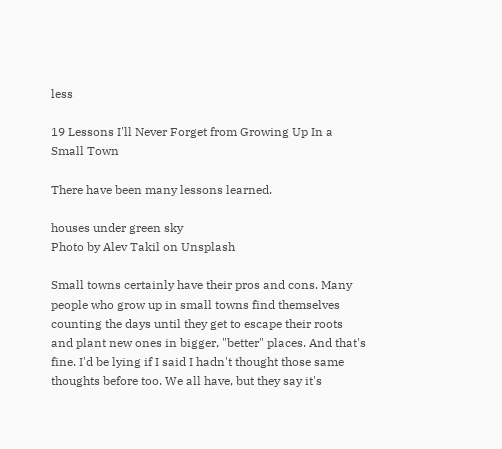less

19 Lessons I'll Never Forget from Growing Up In a Small Town

There have been many lessons learned.

houses under green sky
Photo by Alev Takil on Unsplash

Small towns certainly have their pros and cons. Many people who grow up in small towns find themselves counting the days until they get to escape their roots and plant new ones in bigger, "better" places. And that's fine. I'd be lying if I said I hadn't thought those same thoughts before too. We all have, but they say it's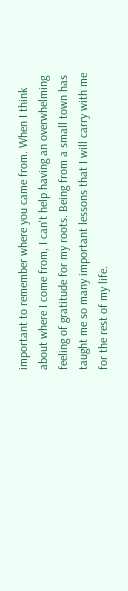important to remember where you came from. When I think about where I come from, I can't help having an overwhelming feeling of gratitude for my roots. Being from a small town has taught me so many important lessons that I will carry with me for the rest of my life.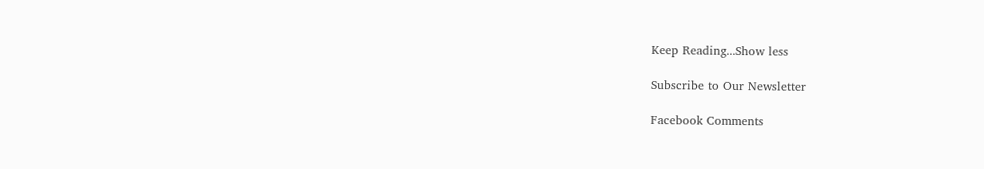Keep Reading...Show less

Subscribe to Our Newsletter

Facebook Comments